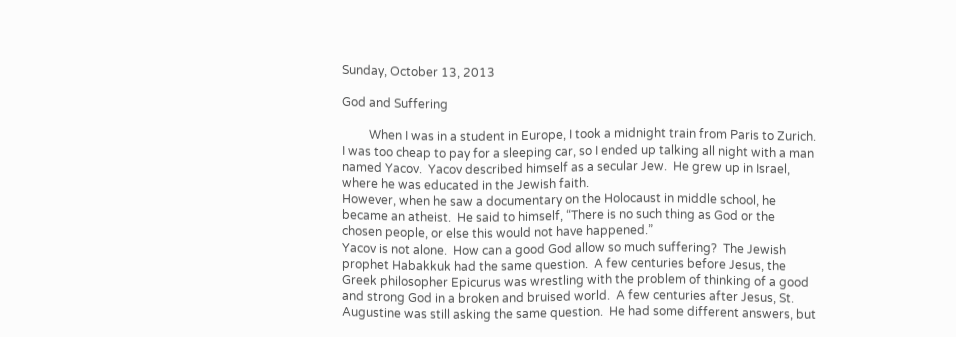Sunday, October 13, 2013

God and Suffering

         When I was in a student in Europe, I took a midnight train from Paris to Zurich.  I was too cheap to pay for a sleeping car, so I ended up talking all night with a man named Yacov.  Yacov described himself as a secular Jew.  He grew up in Israel, where he was educated in the Jewish faith.
However, when he saw a documentary on the Holocaust in middle school, he became an atheist.  He said to himself, “There is no such thing as God or the chosen people, or else this would not have happened.”
Yacov is not alone.  How can a good God allow so much suffering?  The Jewish prophet Habakkuk had the same question.  A few centuries before Jesus, the Greek philosopher Epicurus was wrestling with the problem of thinking of a good and strong God in a broken and bruised world.  A few centuries after Jesus, St. Augustine was still asking the same question.  He had some different answers, but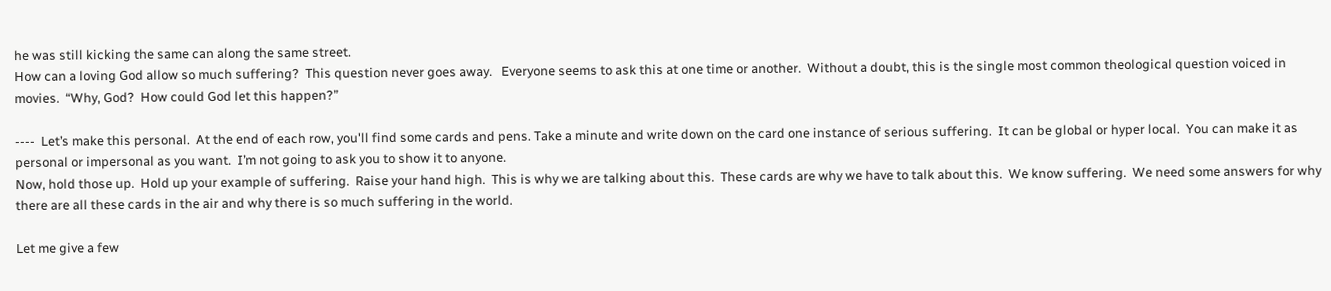he was still kicking the same can along the same street.
How can a loving God allow so much suffering?  This question never goes away.   Everyone seems to ask this at one time or another.  Without a doubt, this is the single most common theological question voiced in movies.  “Why, God?  How could God let this happen?”

----  Let’s make this personal.  At the end of each row, you'll find some cards and pens. Take a minute and write down on the card one instance of serious suffering.  It can be global or hyper local.  You can make it as personal or impersonal as you want.  I’m not going to ask you to show it to anyone.
Now, hold those up.  Hold up your example of suffering.  Raise your hand high.  This is why we are talking about this.  These cards are why we have to talk about this.  We know suffering.  We need some answers for why there are all these cards in the air and why there is so much suffering in the world.

Let me give a few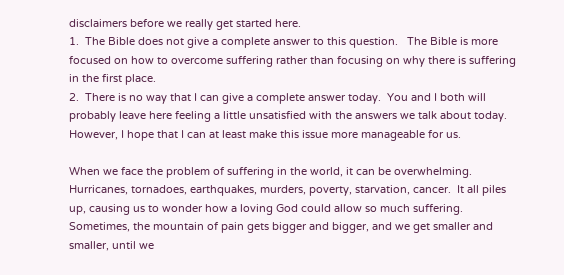disclaimers before we really get started here.
1.  The Bible does not give a complete answer to this question.   The Bible is more focused on how to overcome suffering rather than focusing on why there is suffering in the first place.
2.  There is no way that I can give a complete answer today.  You and I both will probably leave here feeling a little unsatisfied with the answers we talk about today.  However, I hope that I can at least make this issue more manageable for us.

When we face the problem of suffering in the world, it can be overwhelming.  Hurricanes, tornadoes, earthquakes, murders, poverty, starvation, cancer.  It all piles up, causing us to wonder how a loving God could allow so much suffering.  Sometimes, the mountain of pain gets bigger and bigger, and we get smaller and smaller, until we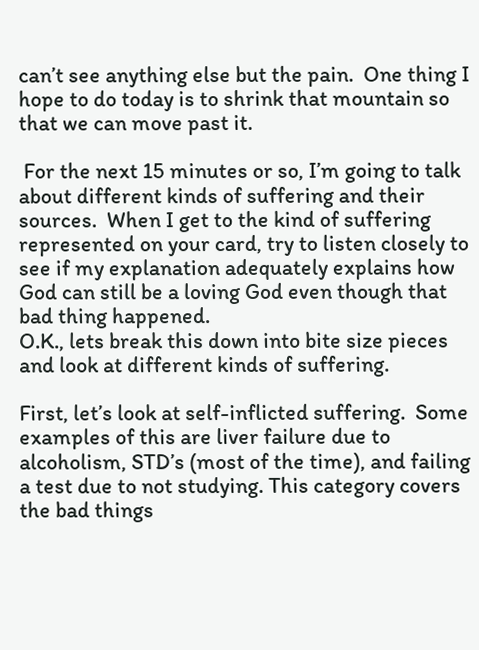can’t see anything else but the pain.  One thing I hope to do today is to shrink that mountain so that we can move past it.

 For the next 15 minutes or so, I’m going to talk about different kinds of suffering and their sources.  When I get to the kind of suffering represented on your card, try to listen closely to see if my explanation adequately explains how God can still be a loving God even though that bad thing happened.
O.K., lets break this down into bite size pieces and look at different kinds of suffering.

First, let’s look at self-inflicted suffering.  Some examples of this are liver failure due to alcoholism, STD’s (most of the time), and failing a test due to not studying. This category covers the bad things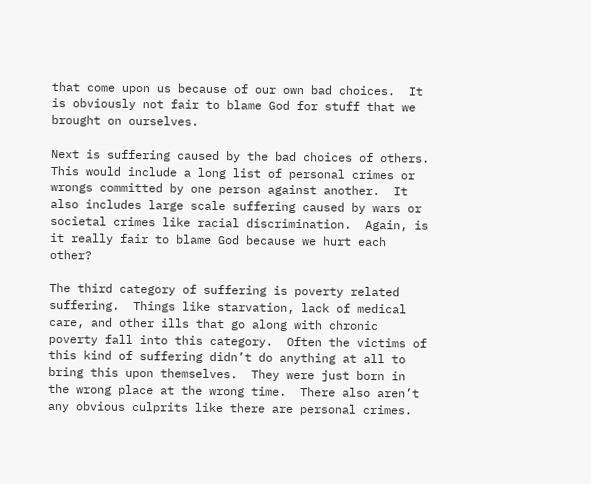that come upon us because of our own bad choices.  It is obviously not fair to blame God for stuff that we brought on ourselves.

Next is suffering caused by the bad choices of others.  This would include a long list of personal crimes or wrongs committed by one person against another.  It also includes large scale suffering caused by wars or societal crimes like racial discrimination.  Again, is it really fair to blame God because we hurt each other?

The third category of suffering is poverty related suffering.  Things like starvation, lack of medical care, and other ills that go along with chronic poverty fall into this category.  Often the victims of this kind of suffering didn’t do anything at all to bring this upon themselves.  They were just born in the wrong place at the wrong time.  There also aren’t any obvious culprits like there are personal crimes.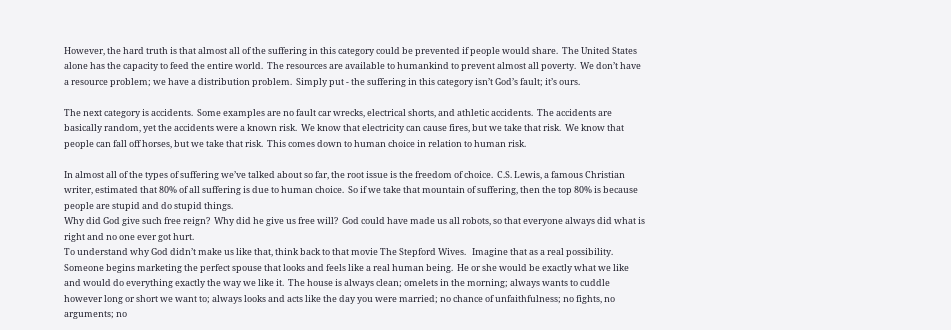However, the hard truth is that almost all of the suffering in this category could be prevented if people would share.  The United States alone has the capacity to feed the entire world.  The resources are available to humankind to prevent almost all poverty.  We don’t have a resource problem; we have a distribution problem.  Simply put - the suffering in this category isn’t God’s fault; it’s ours.

The next category is accidents.  Some examples are no fault car wrecks, electrical shorts, and athletic accidents.  The accidents are basically random, yet the accidents were a known risk.  We know that electricity can cause fires, but we take that risk.  We know that people can fall off horses, but we take that risk.  This comes down to human choice in relation to human risk.

In almost all of the types of suffering we’ve talked about so far, the root issue is the freedom of choice.  C.S. Lewis, a famous Christian writer, estimated that 80% of all suffering is due to human choice.  So if we take that mountain of suffering, then the top 80% is because people are stupid and do stupid things.
Why did God give such free reign?  Why did he give us free will?  God could have made us all robots, so that everyone always did what is right and no one ever got hurt.
To understand why God didn’t make us like that, think back to that movie The Stepford Wives.   Imagine that as a real possibility.  Someone begins marketing the perfect spouse that looks and feels like a real human being.  He or she would be exactly what we like and would do everything exactly the way we like it.  The house is always clean; omelets in the morning; always wants to cuddle however long or short we want to; always looks and acts like the day you were married; no chance of unfaithfulness; no fights, no arguments; no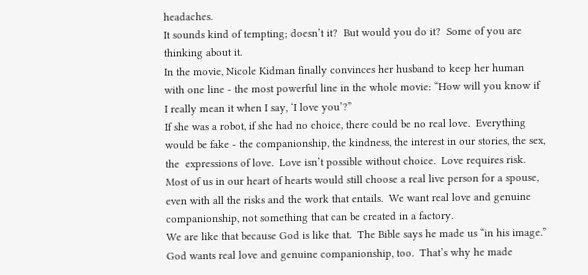headaches.
It sounds kind of tempting; doesn’t it?  But would you do it?  Some of you are thinking about it.
In the movie, Nicole Kidman finally convinces her husband to keep her human with one line - the most powerful line in the whole movie: “How will you know if I really mean it when I say, ‘I love you’?”
If she was a robot, if she had no choice, there could be no real love.  Everything would be fake - the companionship, the kindness, the interest in our stories, the sex, the  expressions of love.  Love isn’t possible without choice.  Love requires risk.
Most of us in our heart of hearts would still choose a real live person for a spouse, even with all the risks and the work that entails.  We want real love and genuine companionship, not something that can be created in a factory.
We are like that because God is like that.  The Bible says he made us “in his image.”  God wants real love and genuine companionship, too.  That’s why he made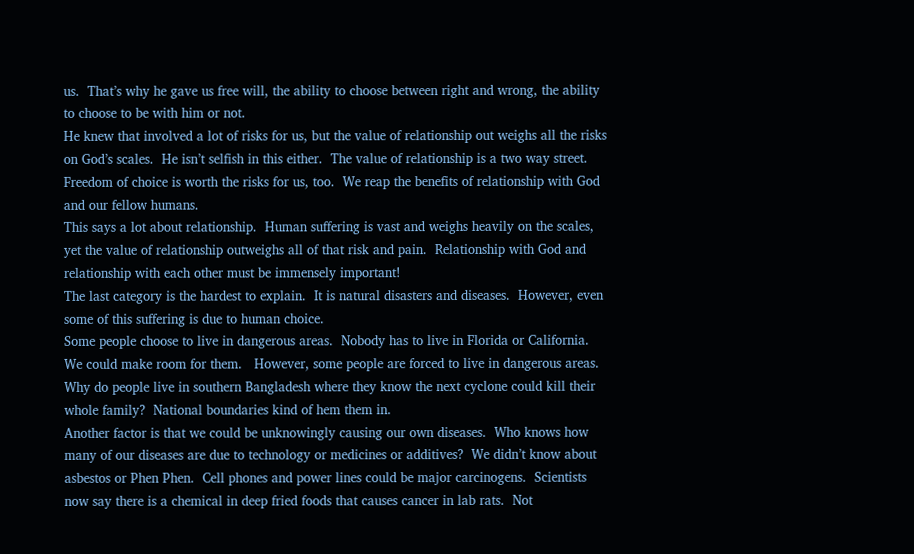us.  That’s why he gave us free will, the ability to choose between right and wrong, the ability to choose to be with him or not.
He knew that involved a lot of risks for us, but the value of relationship out weighs all the risks on God’s scales.  He isn’t selfish in this either.  The value of relationship is a two way street.  Freedom of choice is worth the risks for us, too.  We reap the benefits of relationship with God and our fellow humans.
This says a lot about relationship.  Human suffering is vast and weighs heavily on the scales, yet the value of relationship outweighs all of that risk and pain.  Relationship with God and relationship with each other must be immensely important!
The last category is the hardest to explain.  It is natural disasters and diseases.  However, even some of this suffering is due to human choice.
Some people choose to live in dangerous areas.  Nobody has to live in Florida or California.  We could make room for them.   However, some people are forced to live in dangerous areas.  Why do people live in southern Bangladesh where they know the next cyclone could kill their whole family?  National boundaries kind of hem them in.
Another factor is that we could be unknowingly causing our own diseases.  Who knows how many of our diseases are due to technology or medicines or additives?  We didn’t know about asbestos or Phen Phen.  Cell phones and power lines could be major carcinogens.  Scientists now say there is a chemical in deep fried foods that causes cancer in lab rats.  Not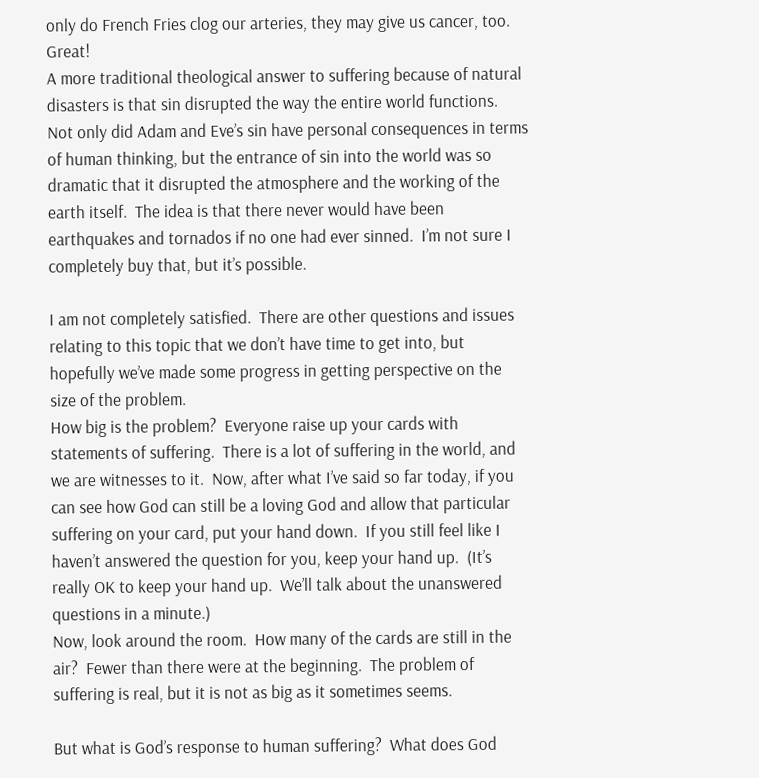only do French Fries clog our arteries, they may give us cancer, too.  Great!
A more traditional theological answer to suffering because of natural disasters is that sin disrupted the way the entire world functions.  Not only did Adam and Eve’s sin have personal consequences in terms of human thinking, but the entrance of sin into the world was so dramatic that it disrupted the atmosphere and the working of the earth itself.  The idea is that there never would have been earthquakes and tornados if no one had ever sinned.  I’m not sure I completely buy that, but it’s possible.

I am not completely satisfied.  There are other questions and issues relating to this topic that we don’t have time to get into, but hopefully we’ve made some progress in getting perspective on the size of the problem.
How big is the problem?  Everyone raise up your cards with statements of suffering.  There is a lot of suffering in the world, and we are witnesses to it.  Now, after what I’ve said so far today, if you can see how God can still be a loving God and allow that particular suffering on your card, put your hand down.  If you still feel like I haven’t answered the question for you, keep your hand up.  (It’s really OK to keep your hand up.  We’ll talk about the unanswered questions in a minute.)
Now, look around the room.  How many of the cards are still in the air?  Fewer than there were at the beginning.  The problem of suffering is real, but it is not as big as it sometimes seems.

But what is God’s response to human suffering?  What does God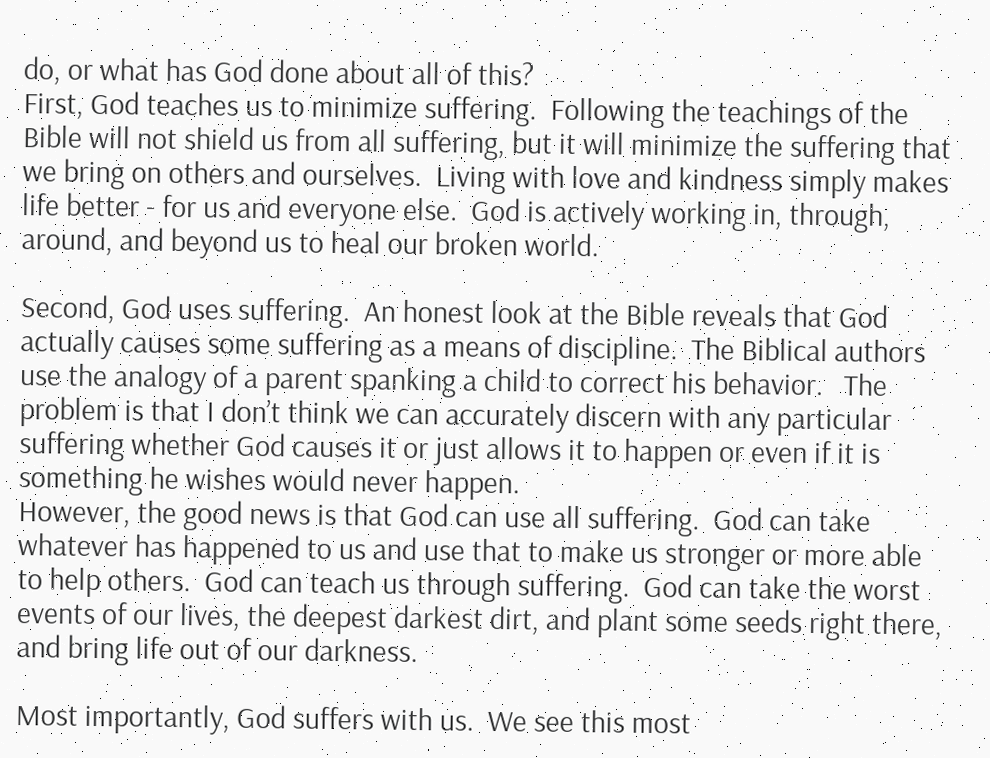do, or what has God done about all of this?
First, God teaches us to minimize suffering.  Following the teachings of the Bible will not shield us from all suffering, but it will minimize the suffering that we bring on others and ourselves.  Living with love and kindness simply makes life better - for us and everyone else.  God is actively working in, through, around, and beyond us to heal our broken world.

Second, God uses suffering.  An honest look at the Bible reveals that God actually causes some suffering as a means of discipline.  The Biblical authors use the analogy of a parent spanking a child to correct his behavior.   The problem is that I don’t think we can accurately discern with any particular suffering whether God causes it or just allows it to happen or even if it is something he wishes would never happen.
However, the good news is that God can use all suffering.  God can take whatever has happened to us and use that to make us stronger or more able to help others.  God can teach us through suffering.  God can take the worst events of our lives, the deepest darkest dirt, and plant some seeds right there, and bring life out of our darkness.

Most importantly, God suffers with us.  We see this most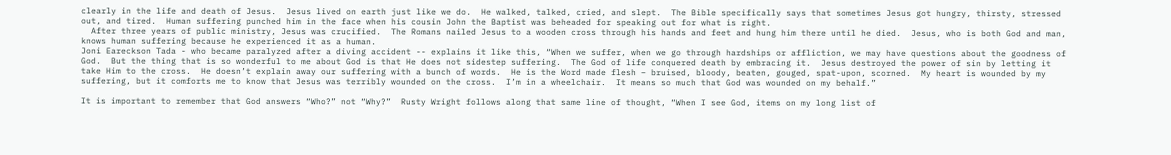clearly in the life and death of Jesus.  Jesus lived on earth just like we do.  He walked, talked, cried, and slept.  The Bible specifically says that sometimes Jesus got hungry, thirsty, stressed out, and tired.  Human suffering punched him in the face when his cousin John the Baptist was beheaded for speaking out for what is right.
  After three years of public ministry, Jesus was crucified.  The Romans nailed Jesus to a wooden cross through his hands and feet and hung him there until he died.  Jesus, who is both God and man, knows human suffering because he experienced it as a human.
Joni Eareckson Tada - who became paralyzed after a diving accident -- explains it like this, “When we suffer, when we go through hardships or affliction, we may have questions about the goodness of God.  But the thing that is so wonderful to me about God is that He does not sidestep suffering.  The God of life conquered death by embracing it.  Jesus destroyed the power of sin by letting it take Him to the cross.  He doesn’t explain away our suffering with a bunch of words.  He is the Word made flesh – bruised, bloody, beaten, gouged, spat-upon, scorned.  My heart is wounded by my suffering, but it comforts me to know that Jesus was terribly wounded on the cross.  I’m in a wheelchair.  It means so much that God was wounded on my behalf.”

It is important to remember that God answers “Who?” not “Why?”  Rusty Wright follows along that same line of thought, “When I see God, items on my long list of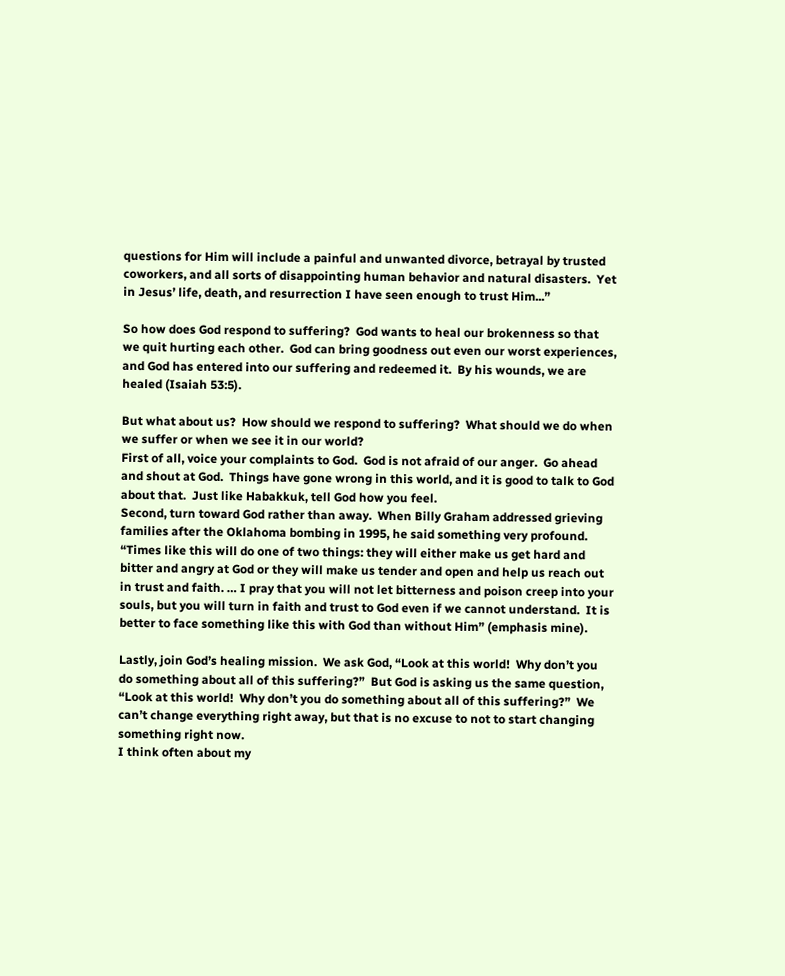questions for Him will include a painful and unwanted divorce, betrayal by trusted coworkers, and all sorts of disappointing human behavior and natural disasters.  Yet in Jesus’ life, death, and resurrection I have seen enough to trust Him...”

So how does God respond to suffering?  God wants to heal our brokenness so that we quit hurting each other.  God can bring goodness out even our worst experiences, and God has entered into our suffering and redeemed it.  By his wounds, we are healed (Isaiah 53:5).

But what about us?  How should we respond to suffering?  What should we do when we suffer or when we see it in our world?
First of all, voice your complaints to God.  God is not afraid of our anger.  Go ahead and shout at God.  Things have gone wrong in this world, and it is good to talk to God about that.  Just like Habakkuk, tell God how you feel.
Second, turn toward God rather than away.  When Billy Graham addressed grieving families after the Oklahoma bombing in 1995, he said something very profound. “Times like this will do one of two things: they will either make us get hard and bitter and angry at God or they will make us tender and open and help us reach out in trust and faith. … I pray that you will not let bitterness and poison creep into your souls, but you will turn in faith and trust to God even if we cannot understand.  It is better to face something like this with God than without Him” (emphasis mine).

Lastly, join God’s healing mission.  We ask God, “Look at this world!  Why don’t you do something about all of this suffering?”  But God is asking us the same question, “Look at this world!  Why don’t you do something about all of this suffering?”  We can’t change everything right away, but that is no excuse to not to start changing something right now.
I think often about my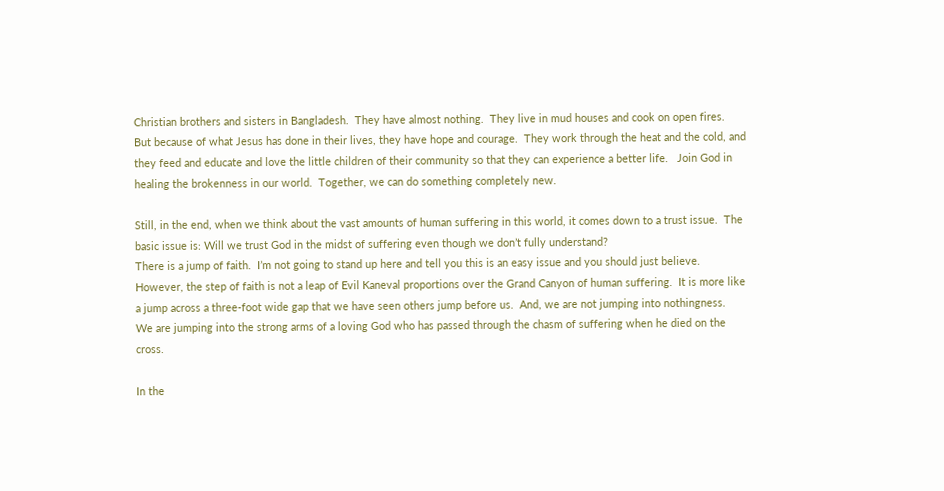Christian brothers and sisters in Bangladesh.  They have almost nothing.  They live in mud houses and cook on open fires.  But because of what Jesus has done in their lives, they have hope and courage.  They work through the heat and the cold, and they feed and educate and love the little children of their community so that they can experience a better life.   Join God in healing the brokenness in our world.  Together, we can do something completely new.

Still, in the end, when we think about the vast amounts of human suffering in this world, it comes down to a trust issue.  The basic issue is: Will we trust God in the midst of suffering even though we don’t fully understand?
There is a jump of faith.  I’m not going to stand up here and tell you this is an easy issue and you should just believe.  However, the step of faith is not a leap of Evil Kaneval proportions over the Grand Canyon of human suffering.  It is more like a jump across a three-foot wide gap that we have seen others jump before us.  And, we are not jumping into nothingness.  We are jumping into the strong arms of a loving God who has passed through the chasm of suffering when he died on the cross.

In the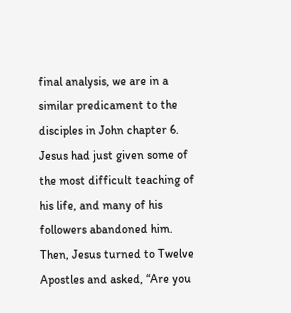final analysis, we are in a similar predicament to the disciples in John chapter 6.  Jesus had just given some of the most difficult teaching of his life, and many of his followers abandoned him.  Then, Jesus turned to Twelve Apostles and asked, “Are you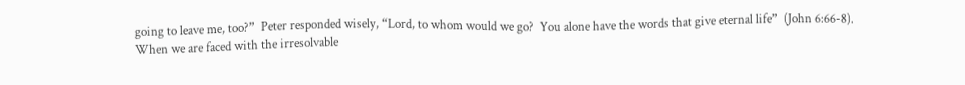going to leave me, too?”  Peter responded wisely, “Lord, to whom would we go?  You alone have the words that give eternal life”  (John 6:66-8).
When we are faced with the irresolvable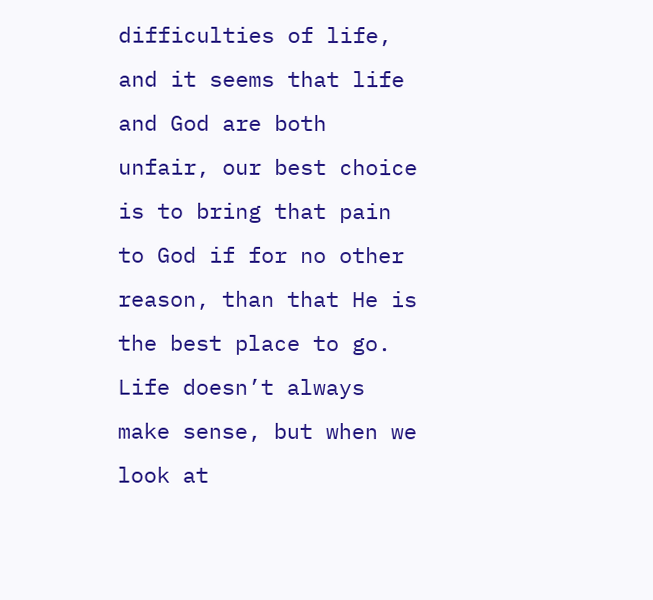difficulties of life, and it seems that life and God are both unfair, our best choice is to bring that pain to God if for no other reason, than that He is the best place to go.  Life doesn’t always make sense, but when we look at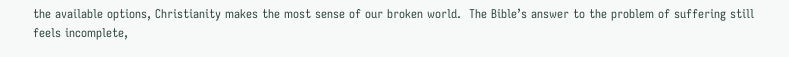the available options, Christianity makes the most sense of our broken world.  The Bible’s answer to the problem of suffering still feels incomplete,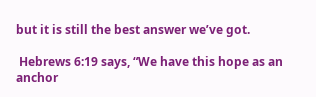but it is still the best answer we’ve got.

 Hebrews 6:19 says, “We have this hope as an anchor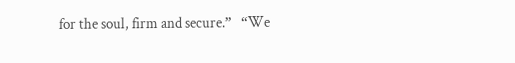for the soul, firm and secure.”   “We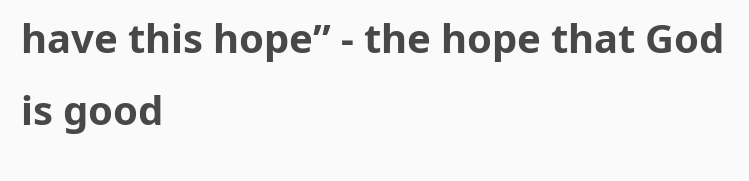have this hope” - the hope that God is good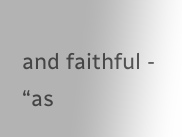and faithful - “as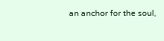an anchor for the soul,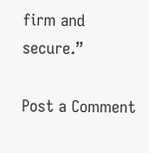firm and secure.”

Post a Comment